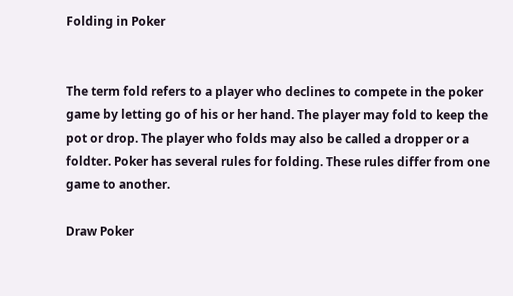Folding in Poker


The term fold refers to a player who declines to compete in the poker game by letting go of his or her hand. The player may fold to keep the pot or drop. The player who folds may also be called a dropper or a foldter. Poker has several rules for folding. These rules differ from one game to another.

Draw Poker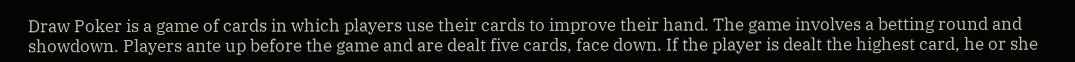Draw Poker is a game of cards in which players use their cards to improve their hand. The game involves a betting round and showdown. Players ante up before the game and are dealt five cards, face down. If the player is dealt the highest card, he or she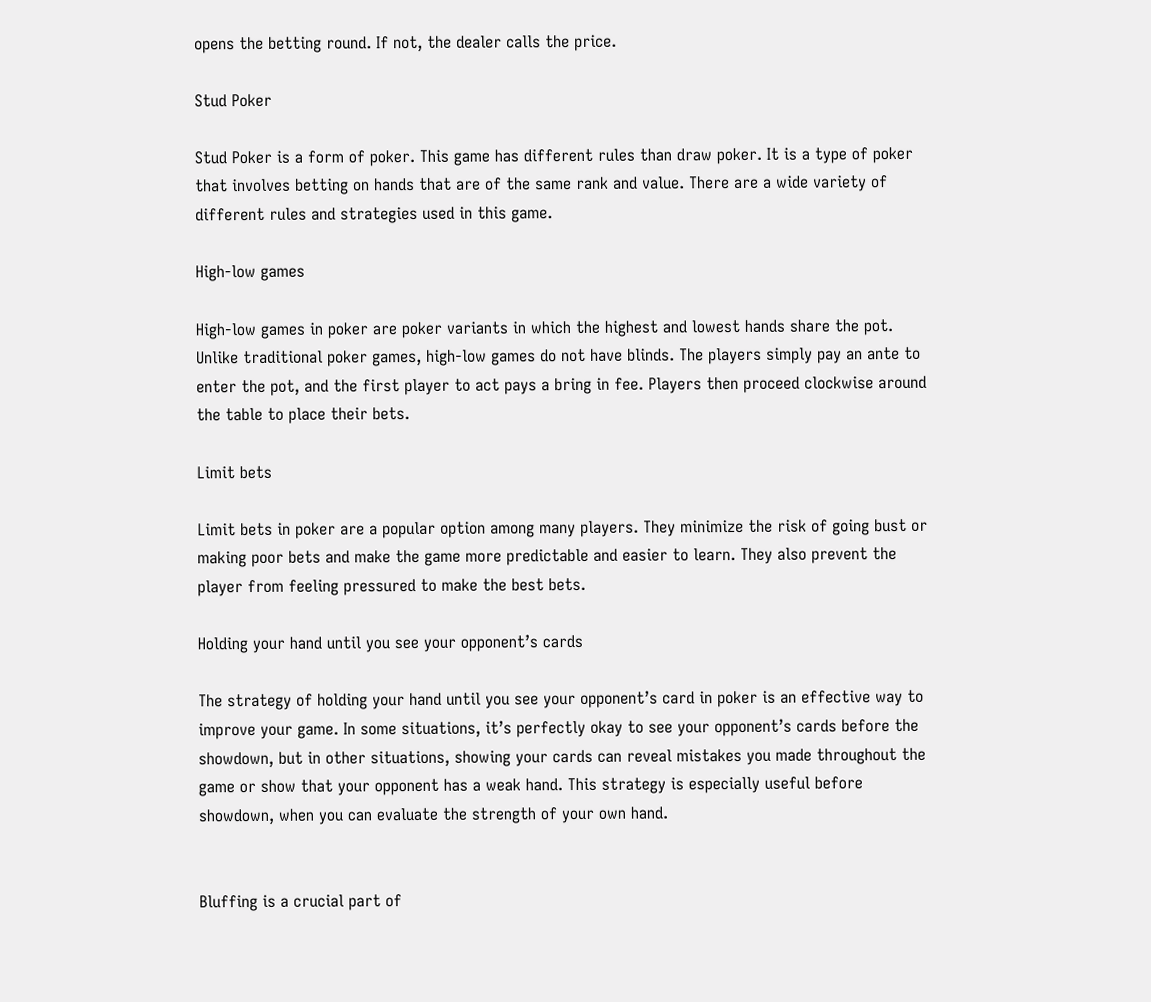opens the betting round. If not, the dealer calls the price.

Stud Poker

Stud Poker is a form of poker. This game has different rules than draw poker. It is a type of poker that involves betting on hands that are of the same rank and value. There are a wide variety of different rules and strategies used in this game.

High-low games

High-low games in poker are poker variants in which the highest and lowest hands share the pot. Unlike traditional poker games, high-low games do not have blinds. The players simply pay an ante to enter the pot, and the first player to act pays a bring in fee. Players then proceed clockwise around the table to place their bets.

Limit bets

Limit bets in poker are a popular option among many players. They minimize the risk of going bust or making poor bets and make the game more predictable and easier to learn. They also prevent the player from feeling pressured to make the best bets.

Holding your hand until you see your opponent’s cards

The strategy of holding your hand until you see your opponent’s card in poker is an effective way to improve your game. In some situations, it’s perfectly okay to see your opponent’s cards before the showdown, but in other situations, showing your cards can reveal mistakes you made throughout the game or show that your opponent has a weak hand. This strategy is especially useful before showdown, when you can evaluate the strength of your own hand.


Bluffing is a crucial part of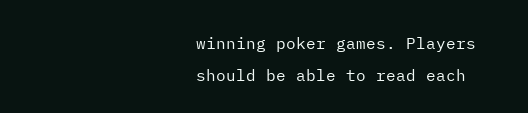winning poker games. Players should be able to read each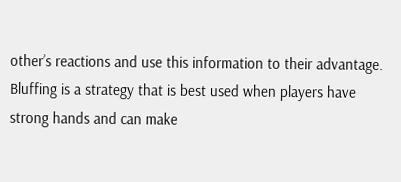other’s reactions and use this information to their advantage. Bluffing is a strategy that is best used when players have strong hands and can make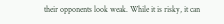their opponents look weak. While it is risky, it can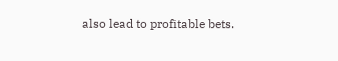also lead to profitable bets.